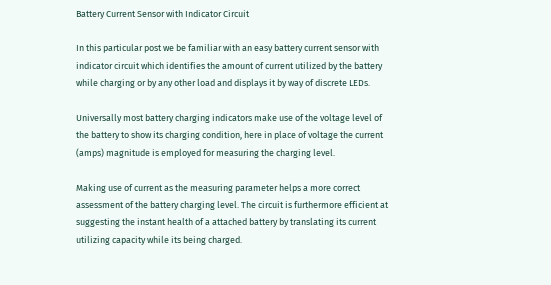Battery Current Sensor with Indicator Circuit

In this particular post we be familiar with an easy battery current sensor with indicator circuit which identifies the amount of current utilized by the battery while charging or by any other load and displays it by way of discrete LEDs.

Universally most battery charging indicators make use of the voltage level of the battery to show its charging condition, here in place of voltage the current (amps) magnitude is employed for measuring the charging level.

Making use of current as the measuring parameter helps a more correct assessment of the battery charging level. The circuit is furthermore efficient at suggesting the instant health of a attached battery by translating its current utilizing capacity while its being charged.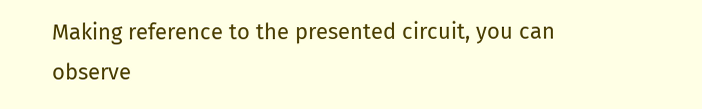Making reference to the presented circuit, you can observe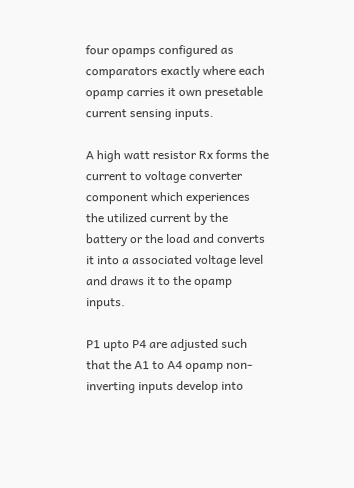four opamps configured as comparators exactly where each opamp carries it own presetable current sensing inputs.

A high watt resistor Rx forms the current to voltage converter component which experiences the utilized current by the battery or the load and converts it into a associated voltage level and draws it to the opamp inputs.

P1 upto P4 are adjusted such that the A1 to A4 opamp non-inverting inputs develop into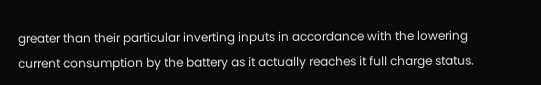greater than their particular inverting inputs in accordance with the lowering current consumption by the battery as it actually reaches it full charge status.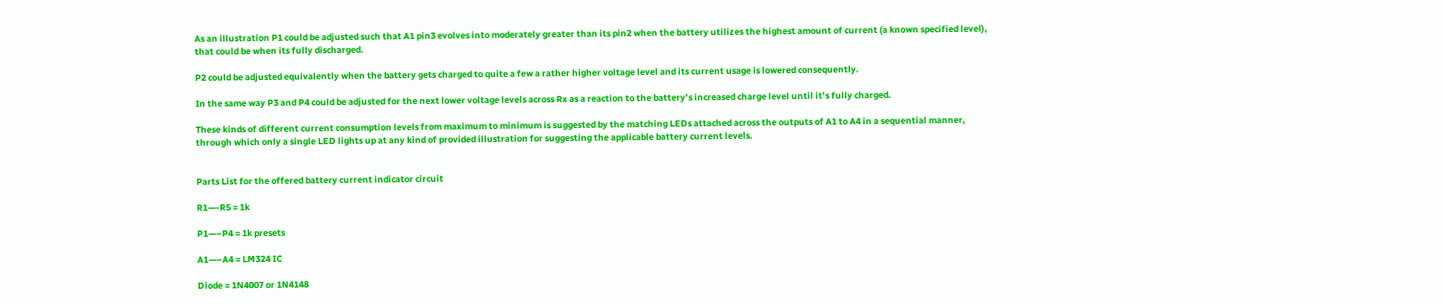As an illustration P1 could be adjusted such that A1 pin3 evolves into moderately greater than its pin2 when the battery utilizes the highest amount of current (a known specified level), that could be when its fully discharged.

P2 could be adjusted equivalently when the battery gets charged to quite a few a rather higher voltage level and its current usage is lowered consequently.

In the same way P3 and P4 could be adjusted for the next lower voltage levels across Rx as a reaction to the battery’s increased charge level until it’s fully charged.

These kinds of different current consumption levels from maximum to minimum is suggested by the matching LEDs attached across the outputs of A1 to A4 in a sequential manner, through which only a single LED lights up at any kind of provided illustration for suggesting the applicable battery current levels.


Parts List for the offered battery current indicator circuit

R1—-R5 = 1k

P1—–P4 = 1k presets

A1—–A4 = LM324 IC

Diode = 1N4007 or 1N4148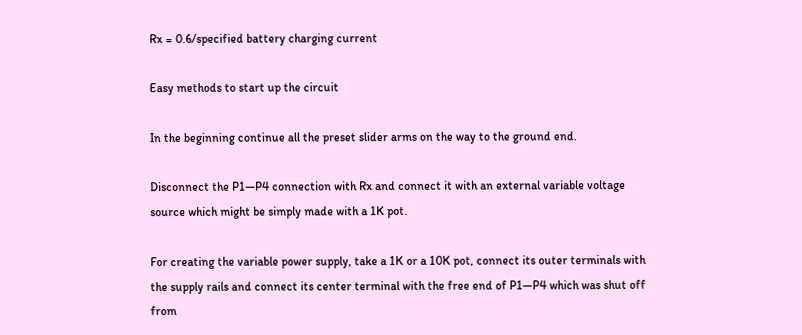Rx = 0.6/specified battery charging current

Easy methods to start up the circuit

In the beginning continue all the preset slider arms on the way to the ground end.

Disconnect the P1—P4 connection with Rx and connect it with an external variable voltage source which might be simply made with a 1K pot.

For creating the variable power supply, take a 1K or a 10K pot, connect its outer terminals with the supply rails and connect its center terminal with the free end of P1—P4 which was shut off from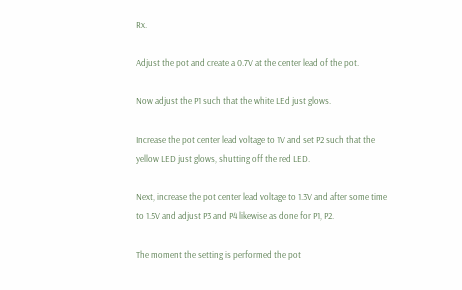Rx.

Adjust the pot and create a 0.7V at the center lead of the pot.

Now adjust the P1 such that the white LEd just glows.

Increase the pot center lead voltage to 1V and set P2 such that the yellow LED just glows, shutting off the red LED.

Next, increase the pot center lead voltage to 1.3V and after some time to 1.5V and adjust P3 and P4 likewise as done for P1, P2.

The moment the setting is performed the pot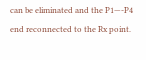can be eliminated and the P1—-P4 end reconnected to the Rx point.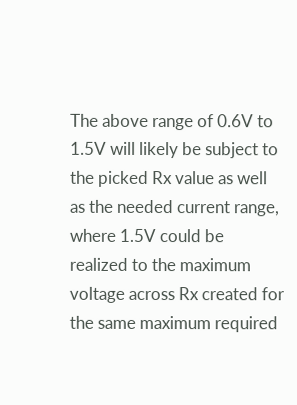The above range of 0.6V to 1.5V will likely be subject to the picked Rx value as well as the needed current range, where 1.5V could be realized to the maximum voltage across Rx created for the same maximum required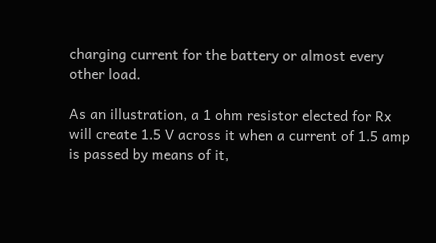charging current for the battery or almost every other load.

As an illustration, a 1 ohm resistor elected for Rx will create 1.5 V across it when a current of 1.5 amp is passed by means of it,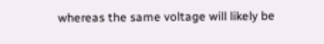whereas the same voltage will likely be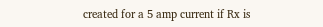created for a 5 amp current if Rx is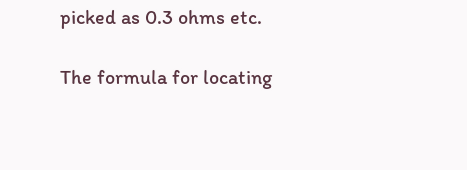picked as 0.3 ohms etc.

The formula for locating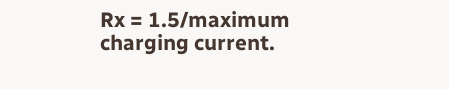Rx = 1.5/maximum charging current.